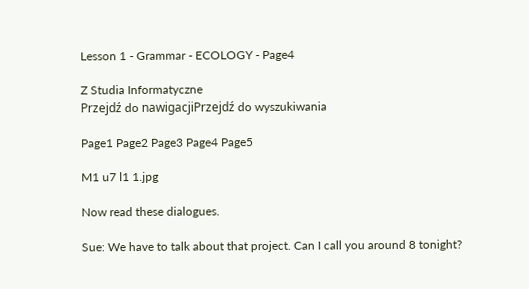Lesson 1 - Grammar - ECOLOGY - Page4

Z Studia Informatyczne
Przejdź do nawigacjiPrzejdź do wyszukiwania

Page1 Page2 Page3 Page4 Page5

M1 u7 l1 1.jpg

Now read these dialogues.

Sue: We have to talk about that project. Can I call you around 8 tonight?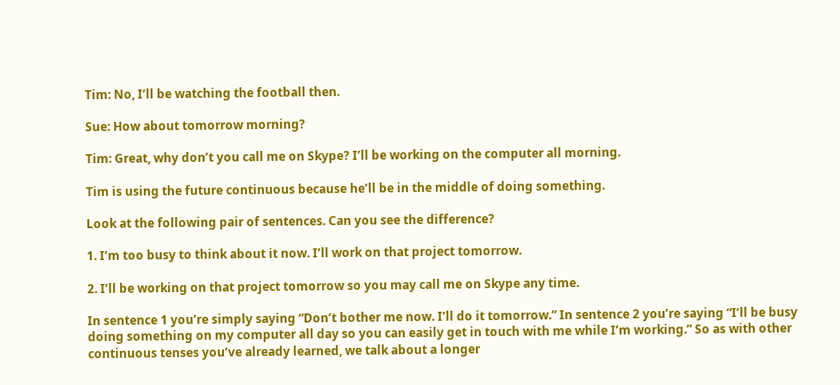Tim: No, I’ll be watching the football then.

Sue: How about tomorrow morning?

Tim: Great, why don’t you call me on Skype? I’ll be working on the computer all morning.

Tim is using the future continuous because he’ll be in the middle of doing something.

Look at the following pair of sentences. Can you see the difference?

1. I’m too busy to think about it now. I’ll work on that project tomorrow.

2. I’ll be working on that project tomorrow so you may call me on Skype any time.

In sentence 1 you’re simply saying “Don’t bother me now. I’ll do it tomorrow.” In sentence 2 you’re saying “I’ll be busy doing something on my computer all day so you can easily get in touch with me while I’m working.” So as with other continuous tenses you’ve already learned, we talk about a longer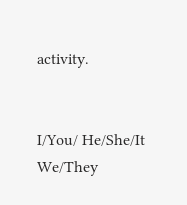activity.


I/You/ He/She/It We/They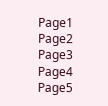Page1 Page2 Page3 Page4 Page5